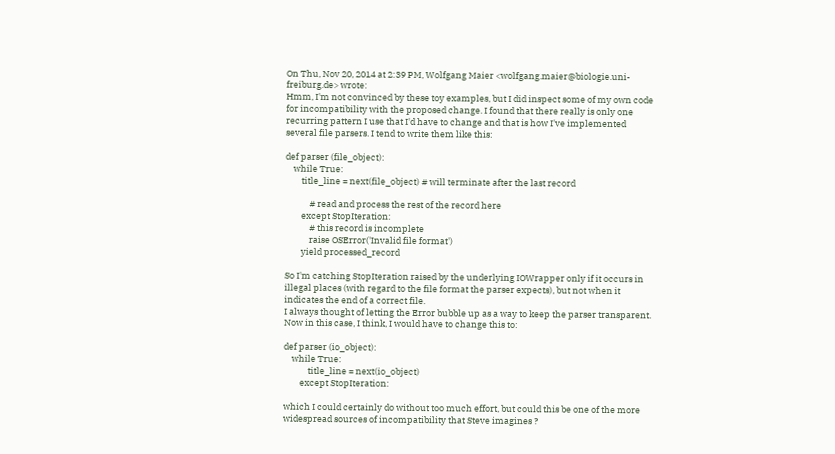On Thu, Nov 20, 2014 at 2:39 PM, Wolfgang Maier <wolfgang.maier@biologie.uni-freiburg.de> wrote:
Hmm, I'm not convinced by these toy examples, but I did inspect some of my own code for incompatibility with the proposed change. I found that there really is only one recurring pattern I use that I'd have to change and that is how I've implemented several file parsers. I tend to write them like this:

def parser (file_object):
    while True:
        title_line = next(file_object) # will terminate after the last record

            # read and process the rest of the record here
        except StopIteration:
            # this record is incomplete
            raise OSError('Invalid file format')
        yield processed_record

So I'm catching StopIteration raised by the underlying IOWrapper only if it occurs in illegal places (with regard to the file format the parser expects), but not when it indicates the end of a correct file.
I always thought of letting the Error bubble up as a way to keep the parser transparent.
Now in this case, I think, I would have to change this to:

def parser (io_object):
    while True:
            title_line = next(io_object)
        except StopIteration:

which I could certainly do without too much effort, but could this be one of the more widespread sources of incompatibility that Steve imagines ?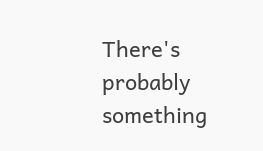There's probably something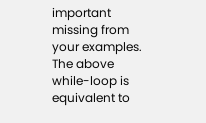important missing from your examples. The above while-loop is equivalent to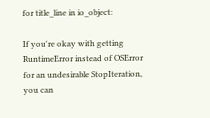for title_line in io_object:

If you're okay with getting RuntimeError instead of OSError for an undesirable StopIteration, you can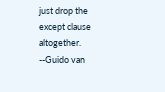just drop the except clause altogether.
--Guido van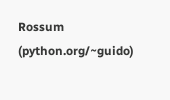Rossum (python.org/~guido)